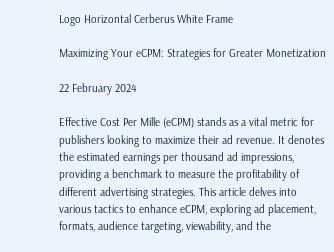Logo Horizontal Cerberus White Frame

Maximizing Your eCPM: Strategies for Greater Monetization

22 February 2024

Effective Cost Per Mille (eCPM) stands as a vital metric for publishers looking to maximize their ad revenue. It denotes the estimated earnings per thousand ad impressions, providing a benchmark to measure the profitability of different advertising strategies. This article delves into various tactics to enhance eCPM, exploring ad placement, formats, audience targeting, viewability, and the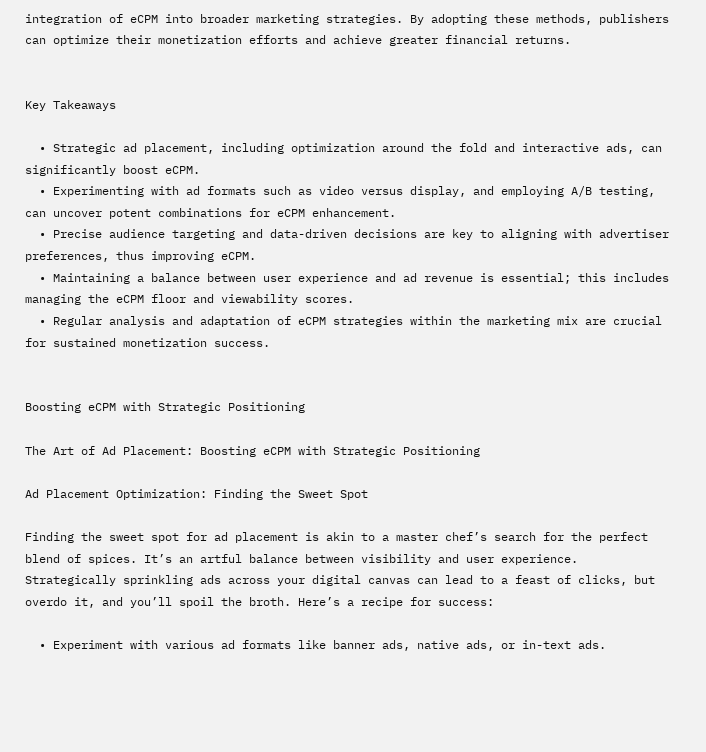integration of eCPM into broader marketing strategies. By adopting these methods, publishers can optimize their monetization efforts and achieve greater financial returns.


Key Takeaways

  • Strategic ad placement, including optimization around the fold and interactive ads, can significantly boost eCPM.
  • Experimenting with ad formats such as video versus display, and employing A/B testing, can uncover potent combinations for eCPM enhancement.
  • Precise audience targeting and data-driven decisions are key to aligning with advertiser preferences, thus improving eCPM.
  • Maintaining a balance between user experience and ad revenue is essential; this includes managing the eCPM floor and viewability scores.
  • Regular analysis and adaptation of eCPM strategies within the marketing mix are crucial for sustained monetization success.


Boosting eCPM with Strategic Positioning

The Art of Ad Placement: Boosting eCPM with Strategic Positioning

Ad Placement Optimization: Finding the Sweet Spot

Finding the sweet spot for ad placement is akin to a master chef’s search for the perfect blend of spices. It’s an artful balance between visibility and user experience. Strategically sprinkling ads across your digital canvas can lead to a feast of clicks, but overdo it, and you’ll spoil the broth. Here’s a recipe for success:

  • Experiment with various ad formats like banner ads, native ads, or in-text ads.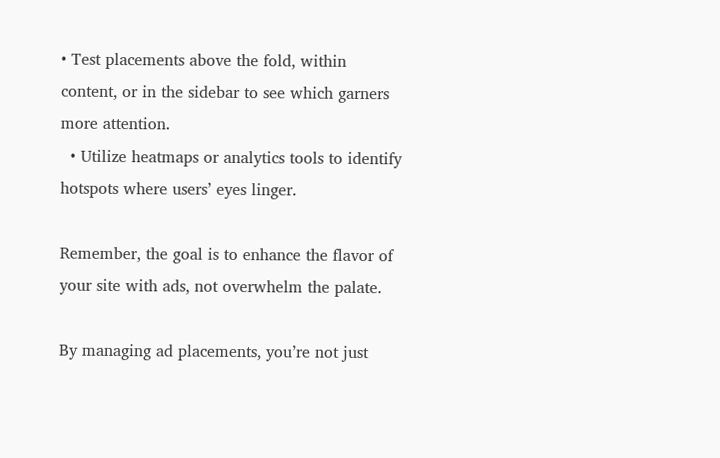• Test placements above the fold, within content, or in the sidebar to see which garners more attention.
  • Utilize heatmaps or analytics tools to identify hotspots where users’ eyes linger.

Remember, the goal is to enhance the flavor of your site with ads, not overwhelm the palate.

By managing ad placements, you’re not just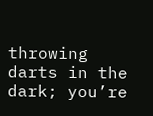throwing darts in the dark; you’re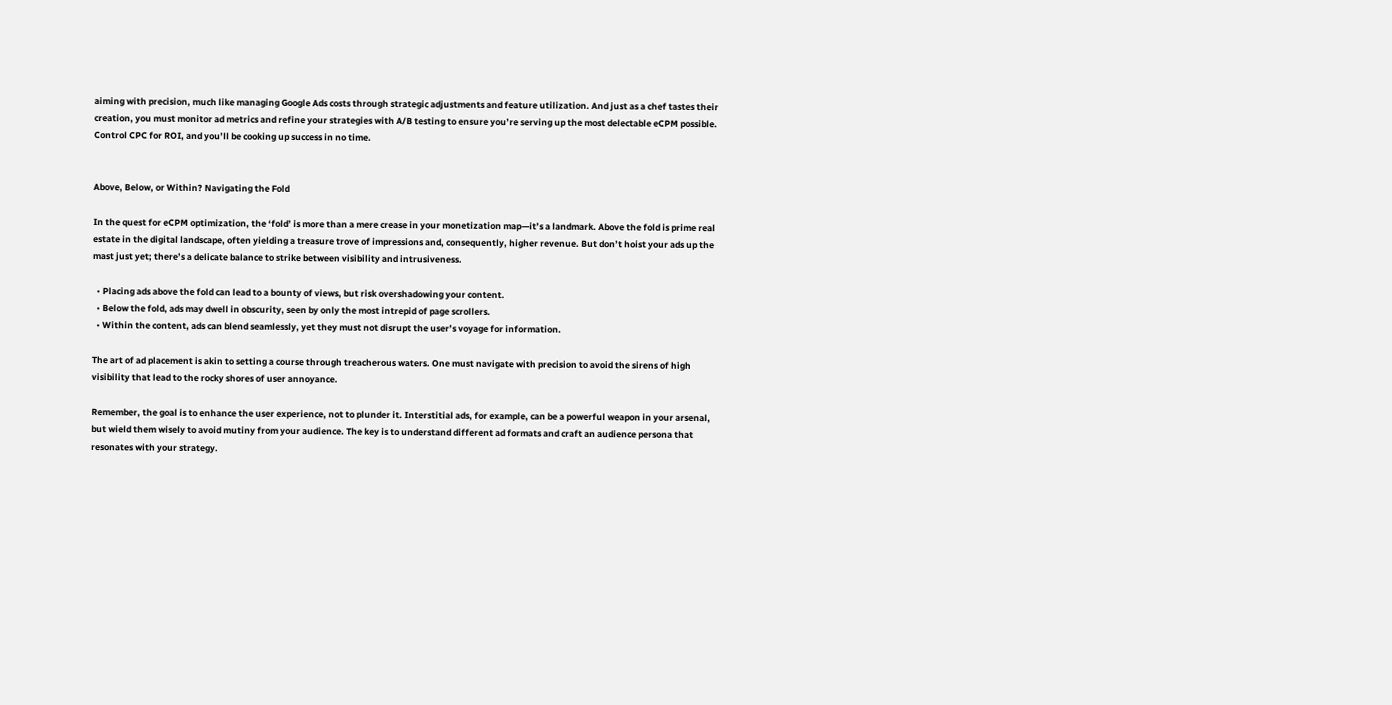aiming with precision, much like managing Google Ads costs through strategic adjustments and feature utilization. And just as a chef tastes their creation, you must monitor ad metrics and refine your strategies with A/B testing to ensure you’re serving up the most delectable eCPM possible. Control CPC for ROI, and you’ll be cooking up success in no time.


Above, Below, or Within? Navigating the Fold

In the quest for eCPM optimization, the ‘fold’ is more than a mere crease in your monetization map—it’s a landmark. Above the fold is prime real estate in the digital landscape, often yielding a treasure trove of impressions and, consequently, higher revenue. But don’t hoist your ads up the mast just yet; there’s a delicate balance to strike between visibility and intrusiveness.

  • Placing ads above the fold can lead to a bounty of views, but risk overshadowing your content.
  • Below the fold, ads may dwell in obscurity, seen by only the most intrepid of page scrollers.
  • Within the content, ads can blend seamlessly, yet they must not disrupt the user’s voyage for information.

The art of ad placement is akin to setting a course through treacherous waters. One must navigate with precision to avoid the sirens of high visibility that lead to the rocky shores of user annoyance.

Remember, the goal is to enhance the user experience, not to plunder it. Interstitial ads, for example, can be a powerful weapon in your arsenal, but wield them wisely to avoid mutiny from your audience. The key is to understand different ad formats and craft an audience persona that resonates with your strategy.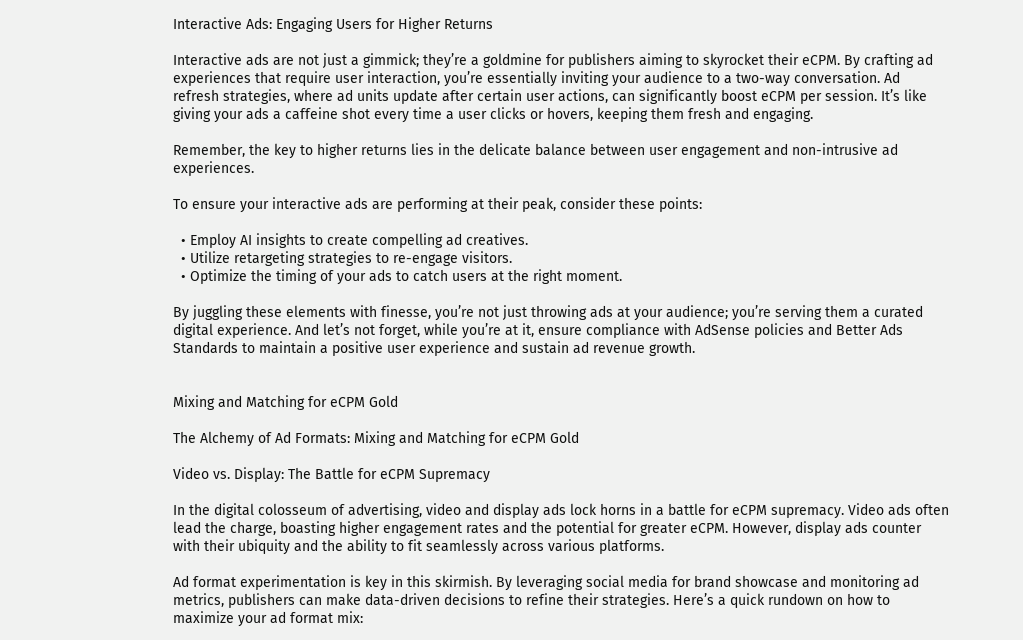Interactive Ads: Engaging Users for Higher Returns

Interactive ads are not just a gimmick; they’re a goldmine for publishers aiming to skyrocket their eCPM. By crafting ad experiences that require user interaction, you’re essentially inviting your audience to a two-way conversation. Ad refresh strategies, where ad units update after certain user actions, can significantly boost eCPM per session. It’s like giving your ads a caffeine shot every time a user clicks or hovers, keeping them fresh and engaging.

Remember, the key to higher returns lies in the delicate balance between user engagement and non-intrusive ad experiences.

To ensure your interactive ads are performing at their peak, consider these points:

  • Employ AI insights to create compelling ad creatives.
  • Utilize retargeting strategies to re-engage visitors.
  • Optimize the timing of your ads to catch users at the right moment.

By juggling these elements with finesse, you’re not just throwing ads at your audience; you’re serving them a curated digital experience. And let’s not forget, while you’re at it, ensure compliance with AdSense policies and Better Ads Standards to maintain a positive user experience and sustain ad revenue growth.


Mixing and Matching for eCPM Gold

The Alchemy of Ad Formats: Mixing and Matching for eCPM Gold

Video vs. Display: The Battle for eCPM Supremacy

In the digital colosseum of advertising, video and display ads lock horns in a battle for eCPM supremacy. Video ads often lead the charge, boasting higher engagement rates and the potential for greater eCPM. However, display ads counter with their ubiquity and the ability to fit seamlessly across various platforms.

Ad format experimentation is key in this skirmish. By leveraging social media for brand showcase and monitoring ad metrics, publishers can make data-driven decisions to refine their strategies. Here’s a quick rundown on how to maximize your ad format mix: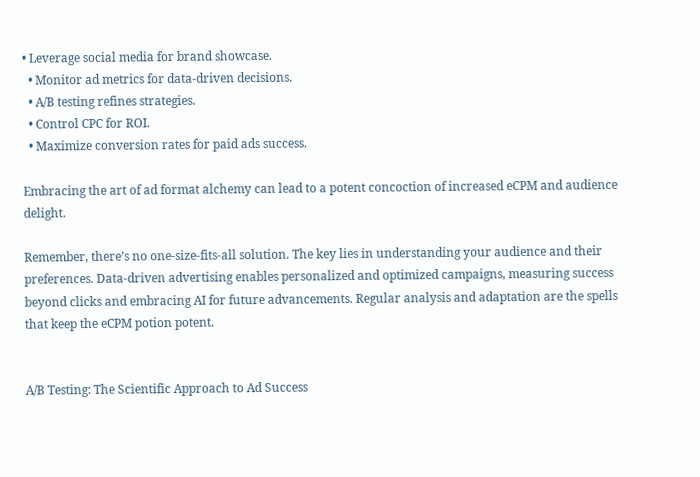• Leverage social media for brand showcase.
  • Monitor ad metrics for data-driven decisions.
  • A/B testing refines strategies.
  • Control CPC for ROI.
  • Maximize conversion rates for paid ads success.

Embracing the art of ad format alchemy can lead to a potent concoction of increased eCPM and audience delight.

Remember, there’s no one-size-fits-all solution. The key lies in understanding your audience and their preferences. Data-driven advertising enables personalized and optimized campaigns, measuring success beyond clicks and embracing AI for future advancements. Regular analysis and adaptation are the spells that keep the eCPM potion potent.


A/B Testing: The Scientific Approach to Ad Success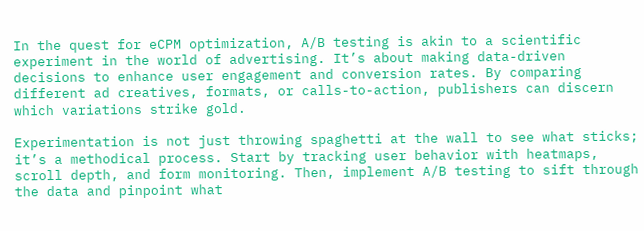In the quest for eCPM optimization, A/B testing is akin to a scientific experiment in the world of advertising. It’s about making data-driven decisions to enhance user engagement and conversion rates. By comparing different ad creatives, formats, or calls-to-action, publishers can discern which variations strike gold.

Experimentation is not just throwing spaghetti at the wall to see what sticks; it’s a methodical process. Start by tracking user behavior with heatmaps, scroll depth, and form monitoring. Then, implement A/B testing to sift through the data and pinpoint what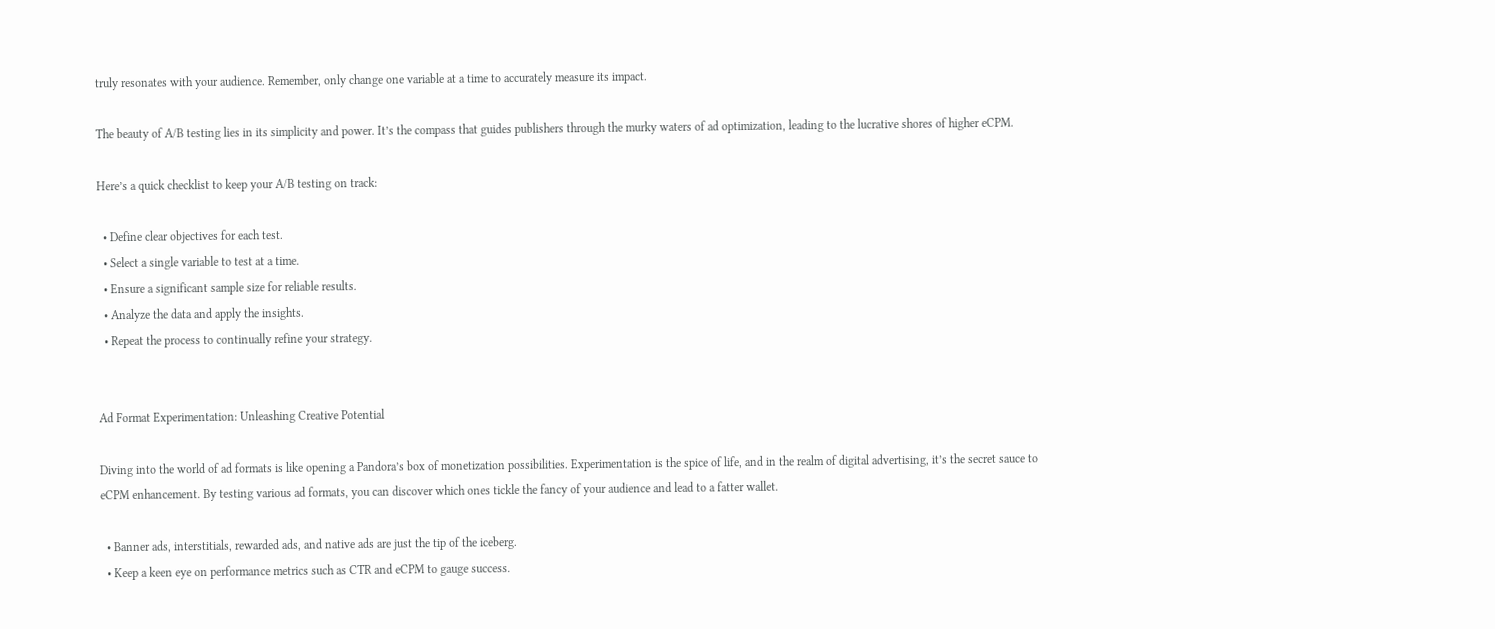truly resonates with your audience. Remember, only change one variable at a time to accurately measure its impact.

The beauty of A/B testing lies in its simplicity and power. It’s the compass that guides publishers through the murky waters of ad optimization, leading to the lucrative shores of higher eCPM.

Here’s a quick checklist to keep your A/B testing on track:

  • Define clear objectives for each test.
  • Select a single variable to test at a time.
  • Ensure a significant sample size for reliable results.
  • Analyze the data and apply the insights.
  • Repeat the process to continually refine your strategy.


Ad Format Experimentation: Unleashing Creative Potential

Diving into the world of ad formats is like opening a Pandora’s box of monetization possibilities. Experimentation is the spice of life, and in the realm of digital advertising, it’s the secret sauce to eCPM enhancement. By testing various ad formats, you can discover which ones tickle the fancy of your audience and lead to a fatter wallet.

  • Banner ads, interstitials, rewarded ads, and native ads are just the tip of the iceberg.
  • Keep a keen eye on performance metrics such as CTR and eCPM to gauge success.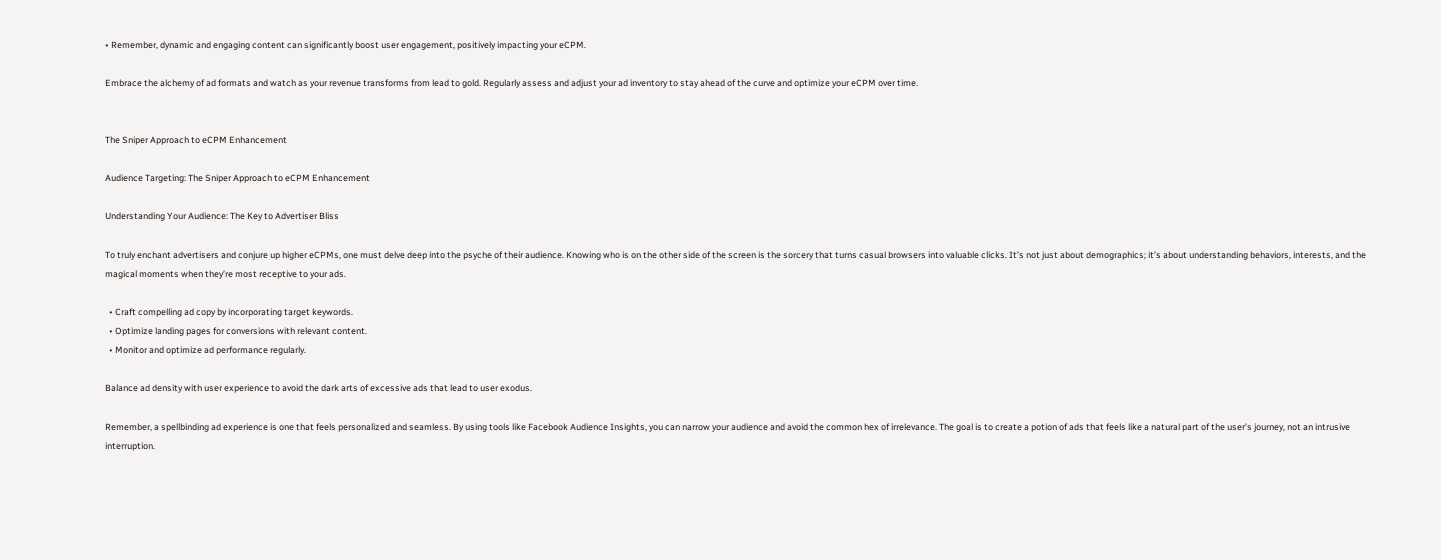• Remember, dynamic and engaging content can significantly boost user engagement, positively impacting your eCPM.

Embrace the alchemy of ad formats and watch as your revenue transforms from lead to gold. Regularly assess and adjust your ad inventory to stay ahead of the curve and optimize your eCPM over time.


The Sniper Approach to eCPM Enhancement

Audience Targeting: The Sniper Approach to eCPM Enhancement

Understanding Your Audience: The Key to Advertiser Bliss

To truly enchant advertisers and conjure up higher eCPMs, one must delve deep into the psyche of their audience. Knowing who is on the other side of the screen is the sorcery that turns casual browsers into valuable clicks. It’s not just about demographics; it’s about understanding behaviors, interests, and the magical moments when they’re most receptive to your ads.

  • Craft compelling ad copy by incorporating target keywords.
  • Optimize landing pages for conversions with relevant content.
  • Monitor and optimize ad performance regularly.

Balance ad density with user experience to avoid the dark arts of excessive ads that lead to user exodus.

Remember, a spellbinding ad experience is one that feels personalized and seamless. By using tools like Facebook Audience Insights, you can narrow your audience and avoid the common hex of irrelevance. The goal is to create a potion of ads that feels like a natural part of the user’s journey, not an intrusive interruption.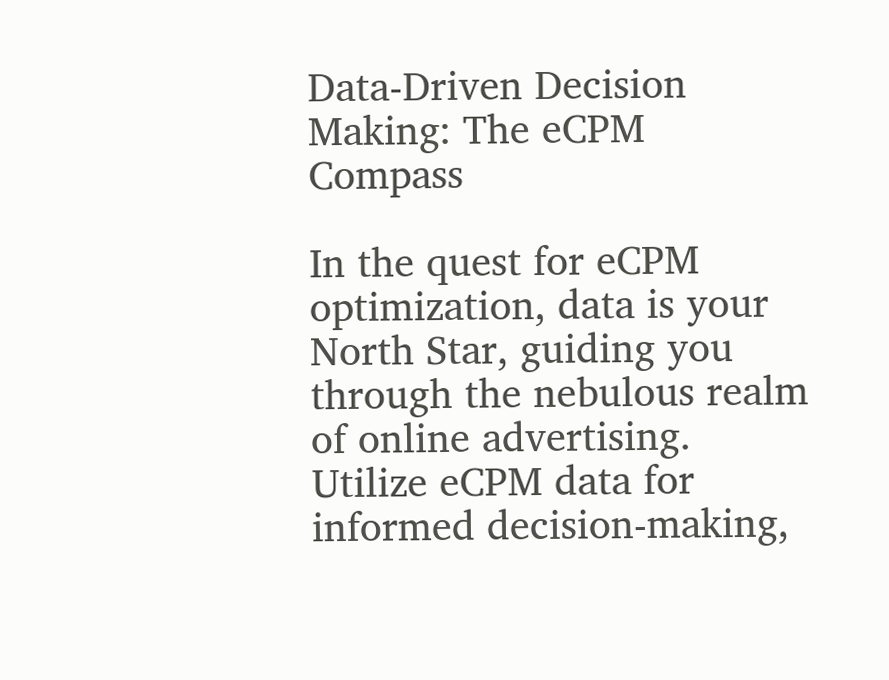Data-Driven Decision Making: The eCPM Compass

In the quest for eCPM optimization, data is your North Star, guiding you through the nebulous realm of online advertising. Utilize eCPM data for informed decision-making,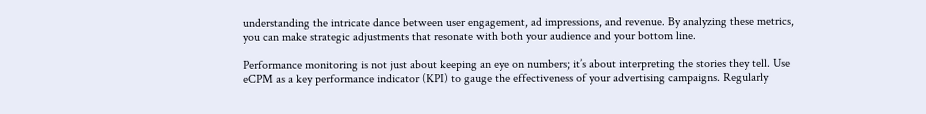understanding the intricate dance between user engagement, ad impressions, and revenue. By analyzing these metrics, you can make strategic adjustments that resonate with both your audience and your bottom line.

Performance monitoring is not just about keeping an eye on numbers; it’s about interpreting the stories they tell. Use eCPM as a key performance indicator (KPI) to gauge the effectiveness of your advertising campaigns. Regularly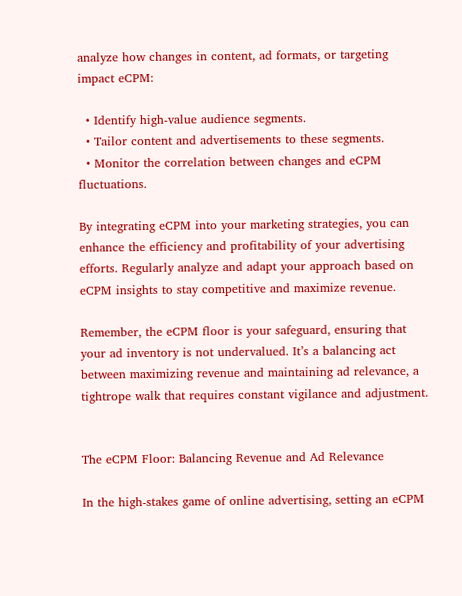analyze how changes in content, ad formats, or targeting impact eCPM:

  • Identify high-value audience segments.
  • Tailor content and advertisements to these segments.
  • Monitor the correlation between changes and eCPM fluctuations.

By integrating eCPM into your marketing strategies, you can enhance the efficiency and profitability of your advertising efforts. Regularly analyze and adapt your approach based on eCPM insights to stay competitive and maximize revenue.

Remember, the eCPM floor is your safeguard, ensuring that your ad inventory is not undervalued. It’s a balancing act between maximizing revenue and maintaining ad relevance, a tightrope walk that requires constant vigilance and adjustment.


The eCPM Floor: Balancing Revenue and Ad Relevance

In the high-stakes game of online advertising, setting an eCPM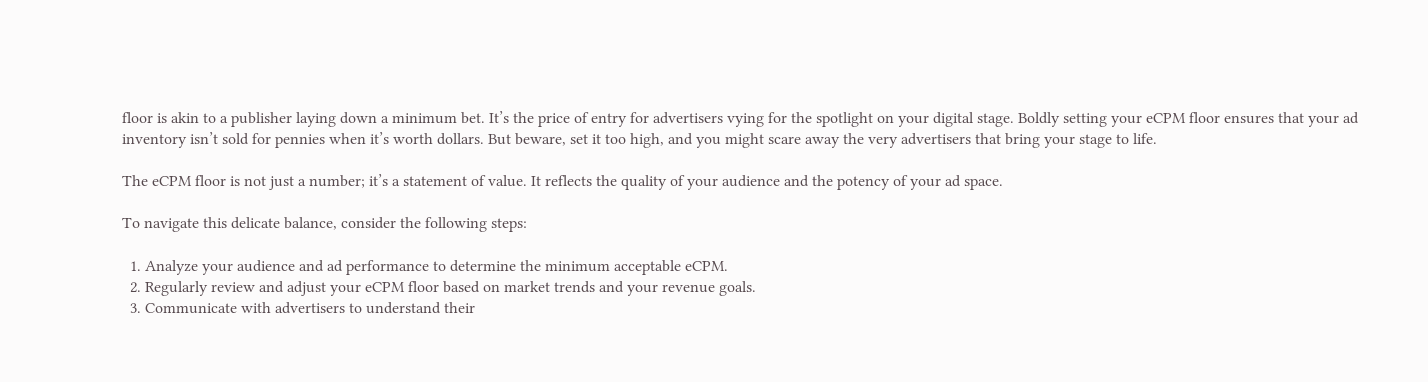floor is akin to a publisher laying down a minimum bet. It’s the price of entry for advertisers vying for the spotlight on your digital stage. Boldly setting your eCPM floor ensures that your ad inventory isn’t sold for pennies when it’s worth dollars. But beware, set it too high, and you might scare away the very advertisers that bring your stage to life.

The eCPM floor is not just a number; it’s a statement of value. It reflects the quality of your audience and the potency of your ad space.

To navigate this delicate balance, consider the following steps:

  1. Analyze your audience and ad performance to determine the minimum acceptable eCPM.
  2. Regularly review and adjust your eCPM floor based on market trends and your revenue goals.
  3. Communicate with advertisers to understand their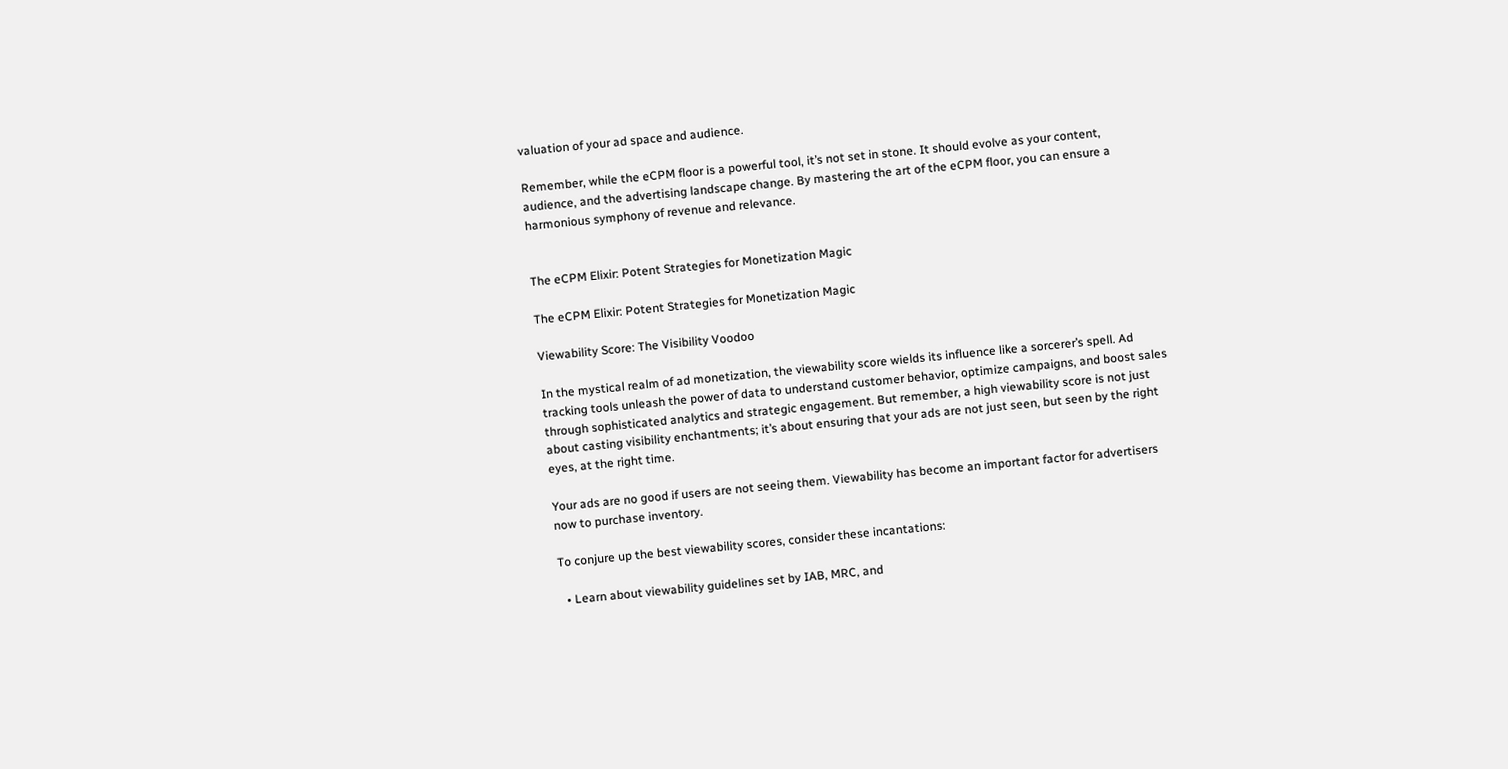valuation of your ad space and audience.

Remember, while the eCPM floor is a powerful tool, it’s not set in stone. It should evolve as your content, audience, and the advertising landscape change. By mastering the art of the eCPM floor, you can ensure a harmonious symphony of revenue and relevance.


The eCPM Elixir: Potent Strategies for Monetization Magic

The eCPM Elixir: Potent Strategies for Monetization Magic

Viewability Score: The Visibility Voodoo

In the mystical realm of ad monetization, the viewability score wields its influence like a sorcerer’s spell. Ad tracking tools unleash the power of data to understand customer behavior, optimize campaigns, and boost sales through sophisticated analytics and strategic engagement. But remember, a high viewability score is not just about casting visibility enchantments; it’s about ensuring that your ads are not just seen, but seen by the right eyes, at the right time.

Your ads are no good if users are not seeing them. Viewability has become an important factor for advertisers now to purchase inventory.

To conjure up the best viewability scores, consider these incantations:

  • Learn about viewability guidelines set by IAB, MRC, and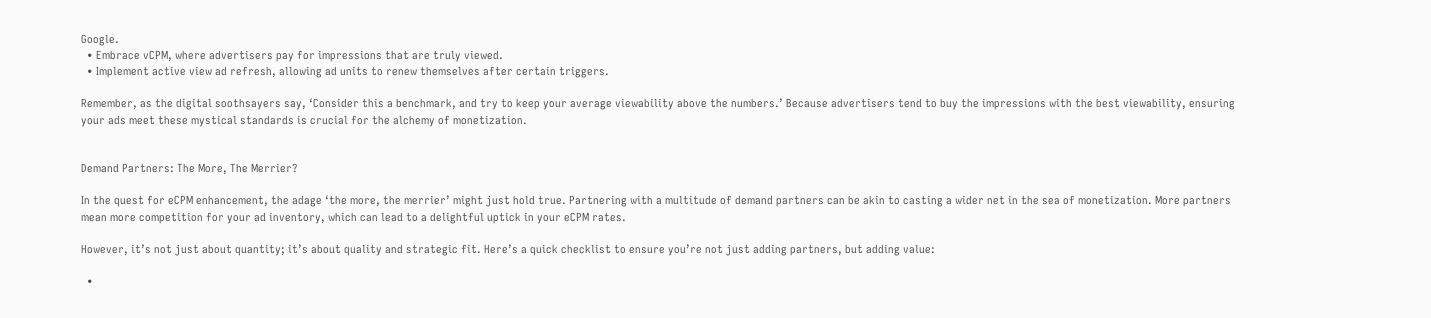Google.
  • Embrace vCPM, where advertisers pay for impressions that are truly viewed.
  • Implement active view ad refresh, allowing ad units to renew themselves after certain triggers.

Remember, as the digital soothsayers say, ‘Consider this a benchmark, and try to keep your average viewability above the numbers.’ Because advertisers tend to buy the impressions with the best viewability, ensuring your ads meet these mystical standards is crucial for the alchemy of monetization.


Demand Partners: The More, The Merrier?

In the quest for eCPM enhancement, the adage ‘the more, the merrier’ might just hold true. Partnering with a multitude of demand partners can be akin to casting a wider net in the sea of monetization. More partners mean more competition for your ad inventory, which can lead to a delightful uptick in your eCPM rates.

However, it’s not just about quantity; it’s about quality and strategic fit. Here’s a quick checklist to ensure you’re not just adding partners, but adding value:

  •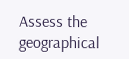Assess the geographical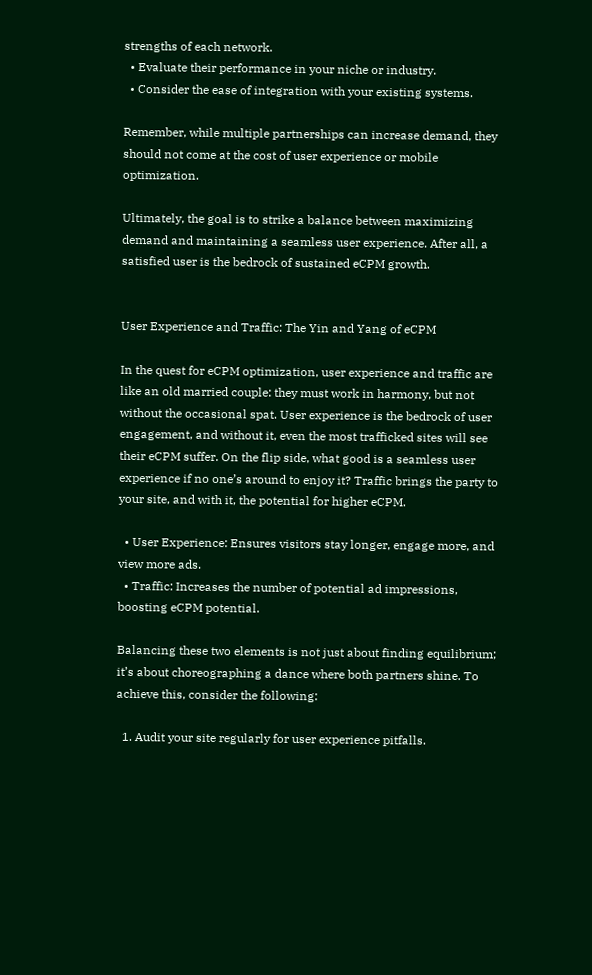strengths of each network.
  • Evaluate their performance in your niche or industry.
  • Consider the ease of integration with your existing systems.

Remember, while multiple partnerships can increase demand, they should not come at the cost of user experience or mobile optimization.

Ultimately, the goal is to strike a balance between maximizing demand and maintaining a seamless user experience. After all, a satisfied user is the bedrock of sustained eCPM growth.


User Experience and Traffic: The Yin and Yang of eCPM

In the quest for eCPM optimization, user experience and traffic are like an old married couple: they must work in harmony, but not without the occasional spat. User experience is the bedrock of user engagement, and without it, even the most trafficked sites will see their eCPM suffer. On the flip side, what good is a seamless user experience if no one’s around to enjoy it? Traffic brings the party to your site, and with it, the potential for higher eCPM.

  • User Experience: Ensures visitors stay longer, engage more, and view more ads.
  • Traffic: Increases the number of potential ad impressions, boosting eCPM potential.

Balancing these two elements is not just about finding equilibrium; it’s about choreographing a dance where both partners shine. To achieve this, consider the following:

  1. Audit your site regularly for user experience pitfalls.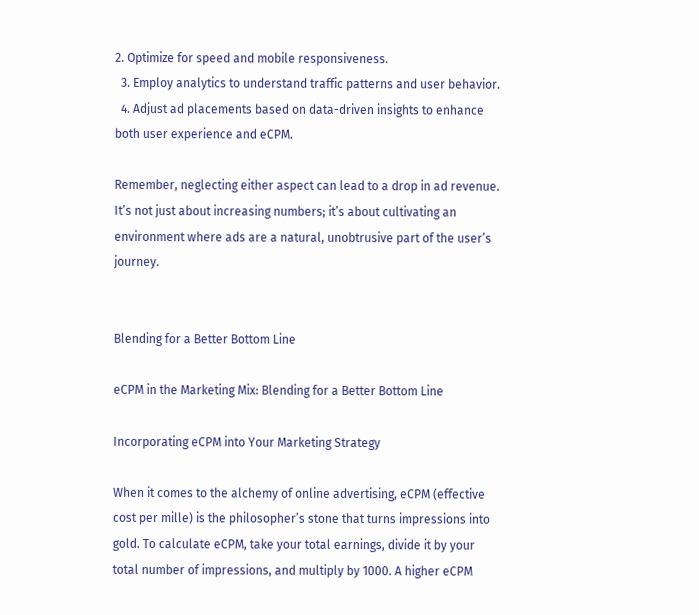2. Optimize for speed and mobile responsiveness.
  3. Employ analytics to understand traffic patterns and user behavior.
  4. Adjust ad placements based on data-driven insights to enhance both user experience and eCPM.

Remember, neglecting either aspect can lead to a drop in ad revenue. It’s not just about increasing numbers; it’s about cultivating an environment where ads are a natural, unobtrusive part of the user’s journey.


Blending for a Better Bottom Line

eCPM in the Marketing Mix: Blending for a Better Bottom Line

Incorporating eCPM into Your Marketing Strategy

When it comes to the alchemy of online advertising, eCPM (effective cost per mille) is the philosopher’s stone that turns impressions into gold. To calculate eCPM, take your total earnings, divide it by your total number of impressions, and multiply by 1000. A higher eCPM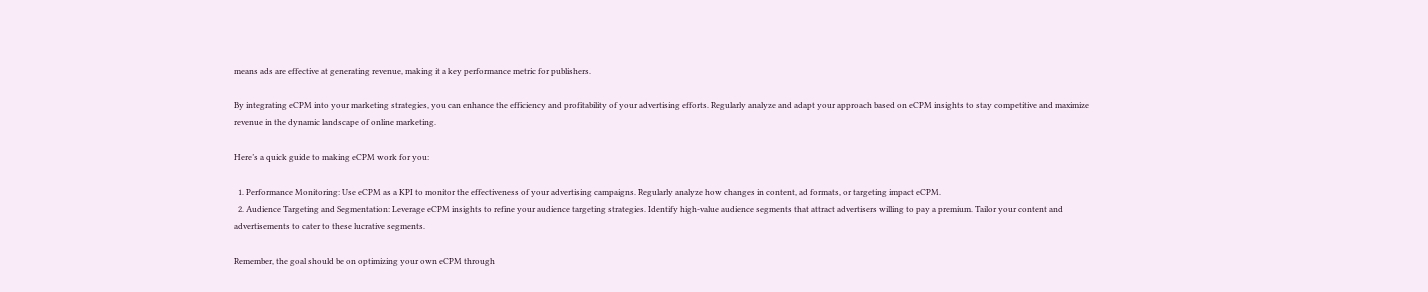means ads are effective at generating revenue, making it a key performance metric for publishers.

By integrating eCPM into your marketing strategies, you can enhance the efficiency and profitability of your advertising efforts. Regularly analyze and adapt your approach based on eCPM insights to stay competitive and maximize revenue in the dynamic landscape of online marketing.

Here’s a quick guide to making eCPM work for you:

  1. Performance Monitoring: Use eCPM as a KPI to monitor the effectiveness of your advertising campaigns. Regularly analyze how changes in content, ad formats, or targeting impact eCPM.
  2. Audience Targeting and Segmentation: Leverage eCPM insights to refine your audience targeting strategies. Identify high-value audience segments that attract advertisers willing to pay a premium. Tailor your content and advertisements to cater to these lucrative segments.

Remember, the goal should be on optimizing your own eCPM through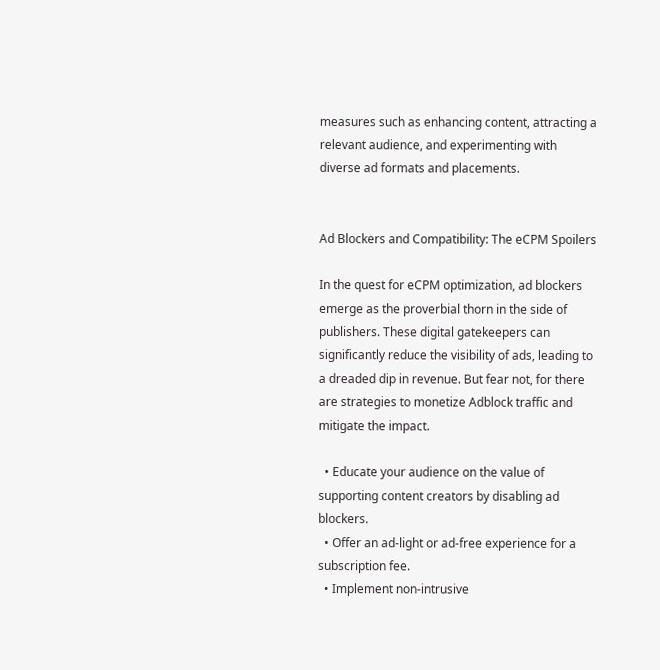measures such as enhancing content, attracting a relevant audience, and experimenting with diverse ad formats and placements.


Ad Blockers and Compatibility: The eCPM Spoilers

In the quest for eCPM optimization, ad blockers emerge as the proverbial thorn in the side of publishers. These digital gatekeepers can significantly reduce the visibility of ads, leading to a dreaded dip in revenue. But fear not, for there are strategies to monetize Adblock traffic and mitigate the impact.

  • Educate your audience on the value of supporting content creators by disabling ad blockers.
  • Offer an ad-light or ad-free experience for a subscription fee.
  • Implement non-intrusive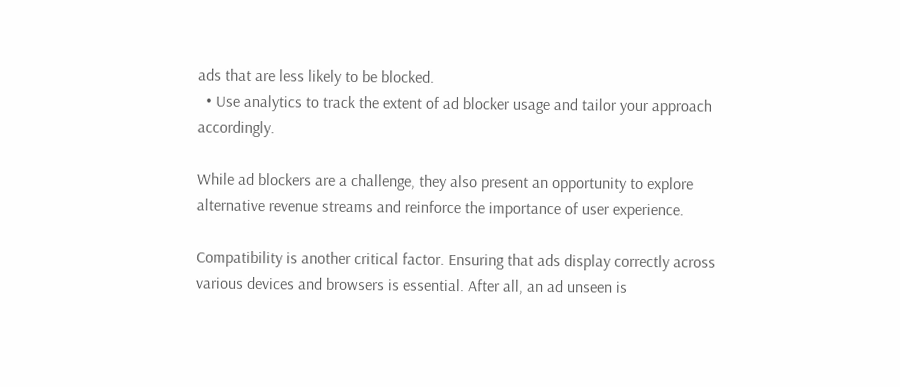ads that are less likely to be blocked.
  • Use analytics to track the extent of ad blocker usage and tailor your approach accordingly.

While ad blockers are a challenge, they also present an opportunity to explore alternative revenue streams and reinforce the importance of user experience.

Compatibility is another critical factor. Ensuring that ads display correctly across various devices and browsers is essential. After all, an ad unseen is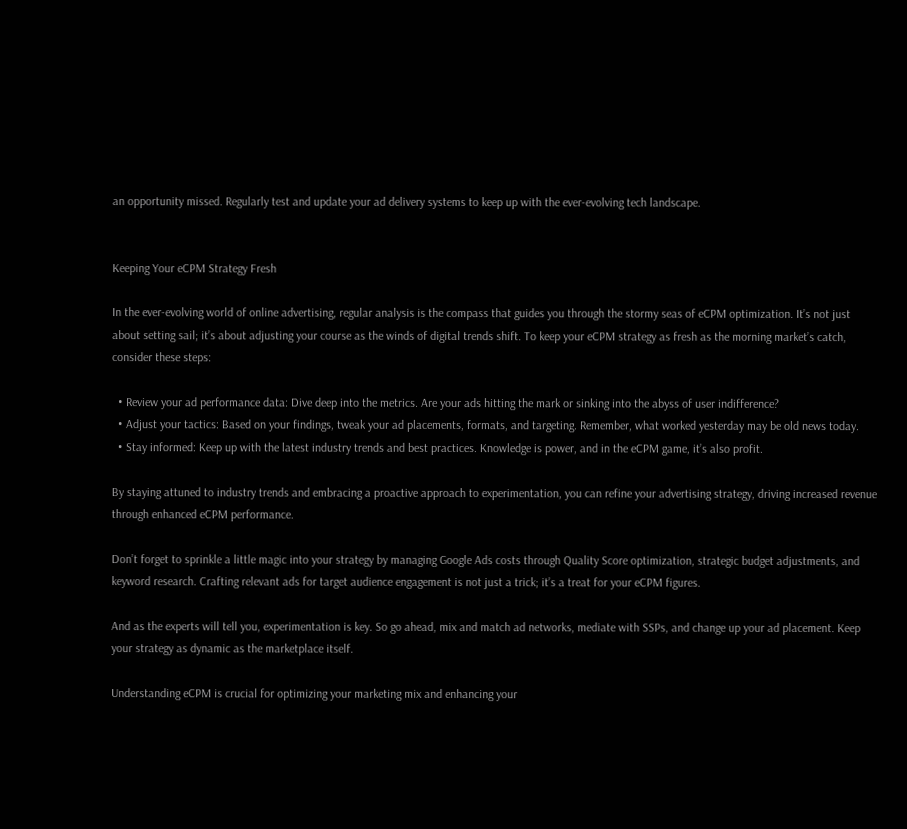an opportunity missed. Regularly test and update your ad delivery systems to keep up with the ever-evolving tech landscape.


Keeping Your eCPM Strategy Fresh

In the ever-evolving world of online advertising, regular analysis is the compass that guides you through the stormy seas of eCPM optimization. It’s not just about setting sail; it’s about adjusting your course as the winds of digital trends shift. To keep your eCPM strategy as fresh as the morning market’s catch, consider these steps:

  • Review your ad performance data: Dive deep into the metrics. Are your ads hitting the mark or sinking into the abyss of user indifference?
  • Adjust your tactics: Based on your findings, tweak your ad placements, formats, and targeting. Remember, what worked yesterday may be old news today.
  • Stay informed: Keep up with the latest industry trends and best practices. Knowledge is power, and in the eCPM game, it’s also profit.

By staying attuned to industry trends and embracing a proactive approach to experimentation, you can refine your advertising strategy, driving increased revenue through enhanced eCPM performance.

Don’t forget to sprinkle a little magic into your strategy by managing Google Ads costs through Quality Score optimization, strategic budget adjustments, and keyword research. Crafting relevant ads for target audience engagement is not just a trick; it’s a treat for your eCPM figures.

And as the experts will tell you, experimentation is key. So go ahead, mix and match ad networks, mediate with SSPs, and change up your ad placement. Keep your strategy as dynamic as the marketplace itself.

Understanding eCPM is crucial for optimizing your marketing mix and enhancing your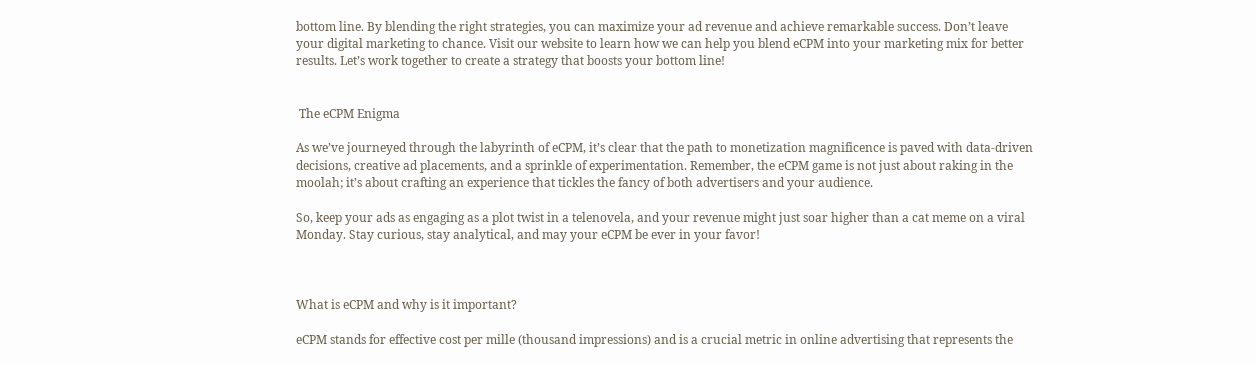bottom line. By blending the right strategies, you can maximize your ad revenue and achieve remarkable success. Don’t leave your digital marketing to chance. Visit our website to learn how we can help you blend eCPM into your marketing mix for better results. Let’s work together to create a strategy that boosts your bottom line!


 The eCPM Enigma

As we’ve journeyed through the labyrinth of eCPM, it’s clear that the path to monetization magnificence is paved with data-driven decisions, creative ad placements, and a sprinkle of experimentation. Remember, the eCPM game is not just about raking in the moolah; it’s about crafting an experience that tickles the fancy of both advertisers and your audience.

So, keep your ads as engaging as a plot twist in a telenovela, and your revenue might just soar higher than a cat meme on a viral Monday. Stay curious, stay analytical, and may your eCPM be ever in your favor!



What is eCPM and why is it important?

eCPM stands for effective cost per mille (thousand impressions) and is a crucial metric in online advertising that represents the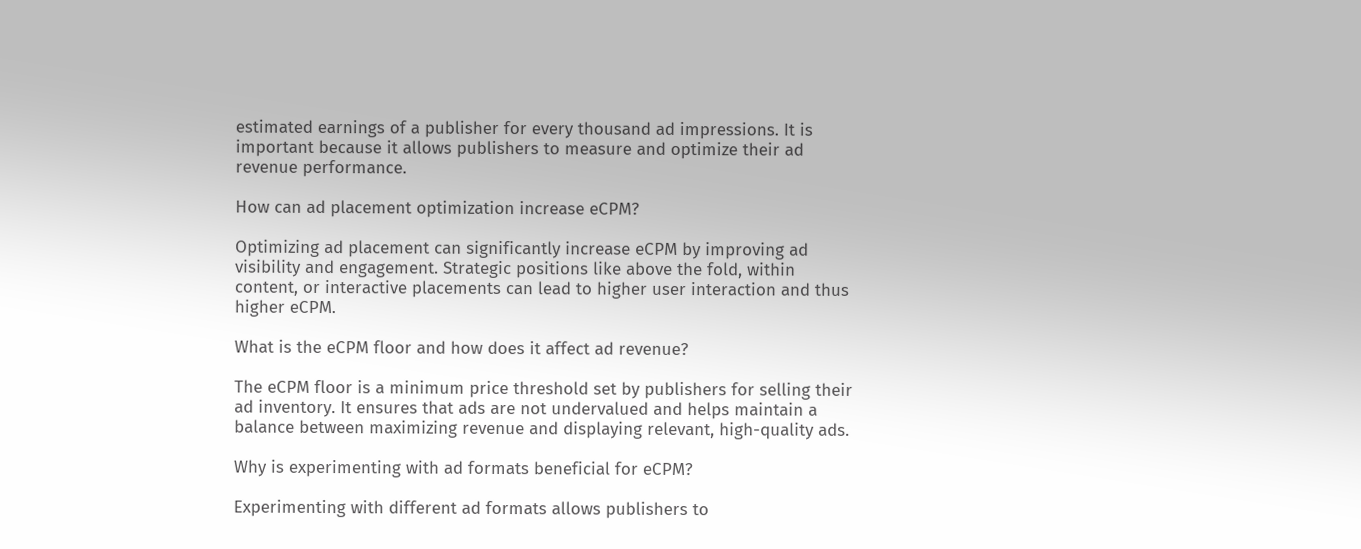estimated earnings of a publisher for every thousand ad impressions. It is important because it allows publishers to measure and optimize their ad revenue performance.

How can ad placement optimization increase eCPM?

Optimizing ad placement can significantly increase eCPM by improving ad visibility and engagement. Strategic positions like above the fold, within content, or interactive placements can lead to higher user interaction and thus higher eCPM.

What is the eCPM floor and how does it affect ad revenue?

The eCPM floor is a minimum price threshold set by publishers for selling their ad inventory. It ensures that ads are not undervalued and helps maintain a balance between maximizing revenue and displaying relevant, high-quality ads.

Why is experimenting with ad formats beneficial for eCPM?

Experimenting with different ad formats allows publishers to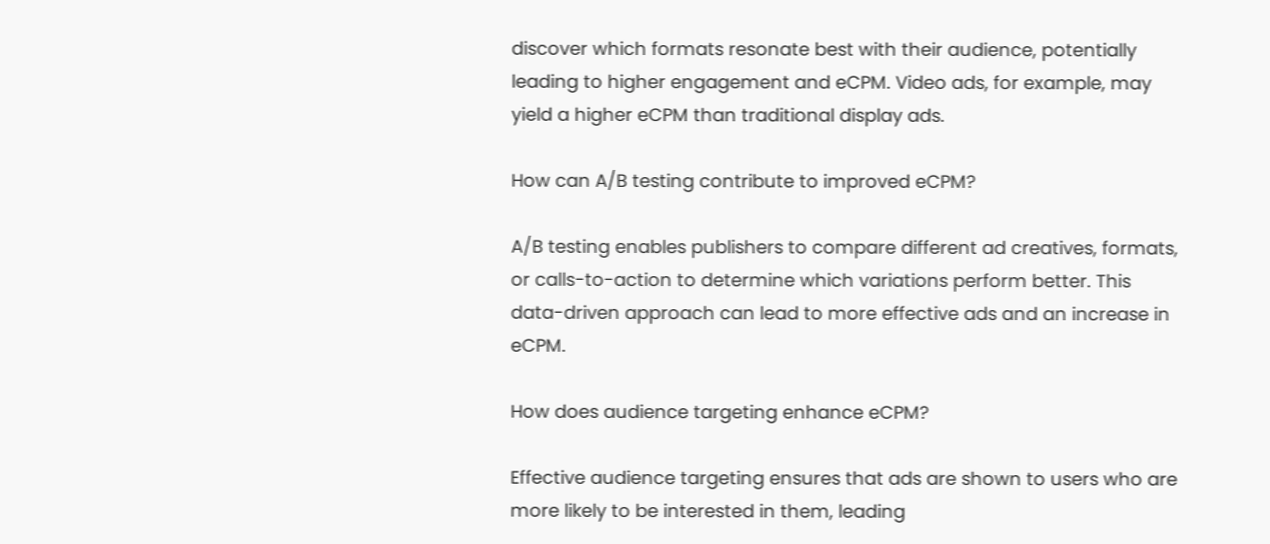discover which formats resonate best with their audience, potentially leading to higher engagement and eCPM. Video ads, for example, may yield a higher eCPM than traditional display ads.

How can A/B testing contribute to improved eCPM?

A/B testing enables publishers to compare different ad creatives, formats, or calls-to-action to determine which variations perform better. This data-driven approach can lead to more effective ads and an increase in eCPM.

How does audience targeting enhance eCPM?

Effective audience targeting ensures that ads are shown to users who are more likely to be interested in them, leading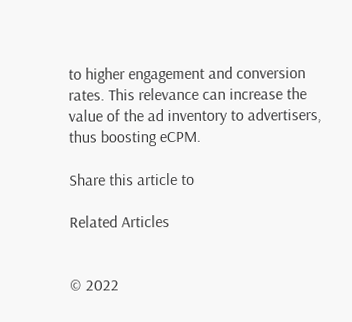to higher engagement and conversion rates. This relevance can increase the value of the ad inventory to advertisers, thus boosting eCPM.

Share this article to

Related Articles


© 2022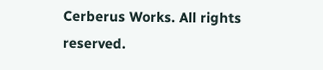Cerberus Works. All rights reserved.